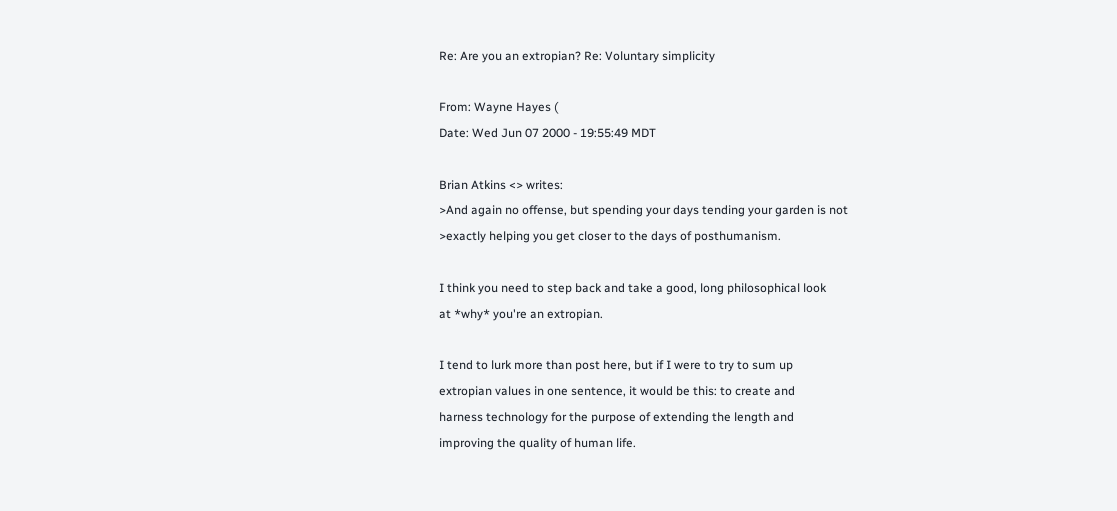Re: Are you an extropian? Re: Voluntary simplicity

From: Wayne Hayes (
Date: Wed Jun 07 2000 - 19:55:49 MDT

Brian Atkins <> writes:
>And again no offense, but spending your days tending your garden is not
>exactly helping you get closer to the days of posthumanism.

I think you need to step back and take a good, long philosophical look
at *why* you're an extropian.

I tend to lurk more than post here, but if I were to try to sum up
extropian values in one sentence, it would be this: to create and
harness technology for the purpose of extending the length and
improving the quality of human life.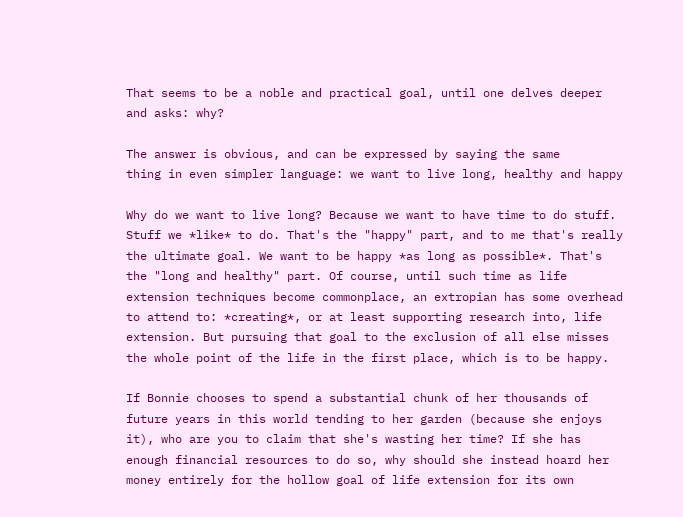That seems to be a noble and practical goal, until one delves deeper
and asks: why?

The answer is obvious, and can be expressed by saying the same
thing in even simpler language: we want to live long, healthy and happy

Why do we want to live long? Because we want to have time to do stuff.
Stuff we *like* to do. That's the "happy" part, and to me that's really
the ultimate goal. We want to be happy *as long as possible*. That's
the "long and healthy" part. Of course, until such time as life
extension techniques become commonplace, an extropian has some overhead
to attend to: *creating*, or at least supporting research into, life
extension. But pursuing that goal to the exclusion of all else misses
the whole point of the life in the first place, which is to be happy.

If Bonnie chooses to spend a substantial chunk of her thousands of
future years in this world tending to her garden (because she enjoys
it), who are you to claim that she's wasting her time? If she has
enough financial resources to do so, why should she instead hoard her
money entirely for the hollow goal of life extension for its own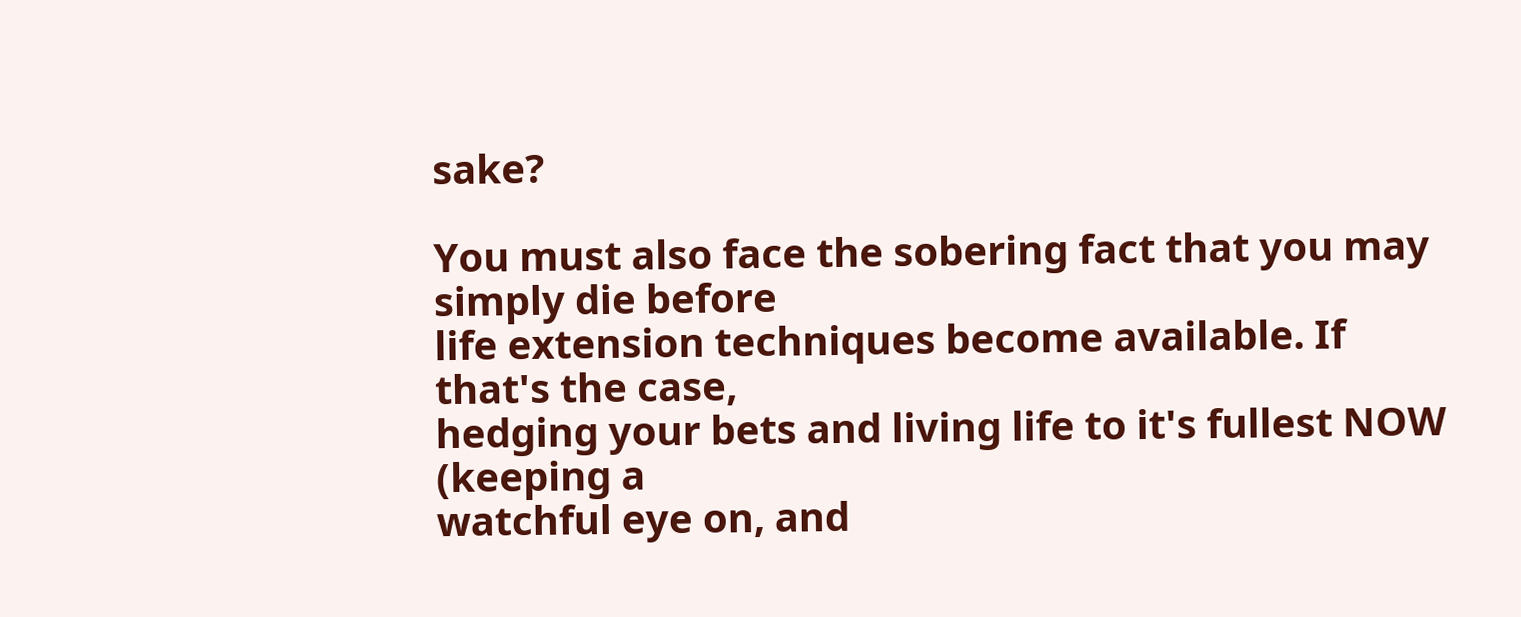sake?

You must also face the sobering fact that you may simply die before
life extension techniques become available. If that's the case,
hedging your bets and living life to it's fullest NOW (keeping a
watchful eye on, and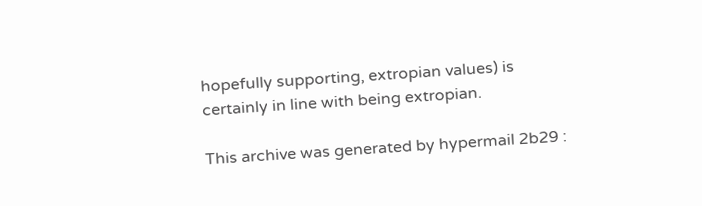hopefully supporting, extropian values) is
certainly in line with being extropian.

This archive was generated by hypermail 2b29 :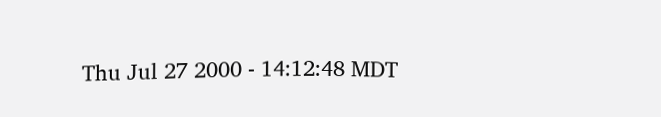Thu Jul 27 2000 - 14:12:48 MDT